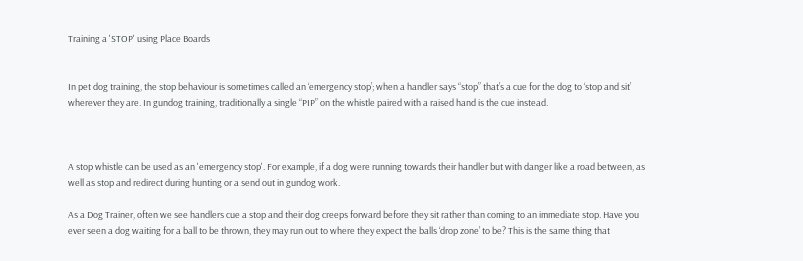Training a 'STOP' using Place Boards


In pet dog training, the stop behaviour is sometimes called an ‘emergency stop’; when a handler says “stop” that’s a cue for the dog to ‘stop and sit’ wherever they are. In gundog training, traditionally a single “PIP” on the whistle paired with a raised hand is the cue instead.



A stop whistle can be used as an 'emergency stop'. For example, if a dog were running towards their handler but with danger like a road between, as well as stop and redirect during hunting or a send out in gundog work.

As a Dog Trainer, often we see handlers cue a stop and their dog creeps forward before they sit rather than coming to an immediate stop. Have you ever seen a dog waiting for a ball to be thrown, they may run out to where they expect the balls ‘drop zone’ to be? This is the same thing that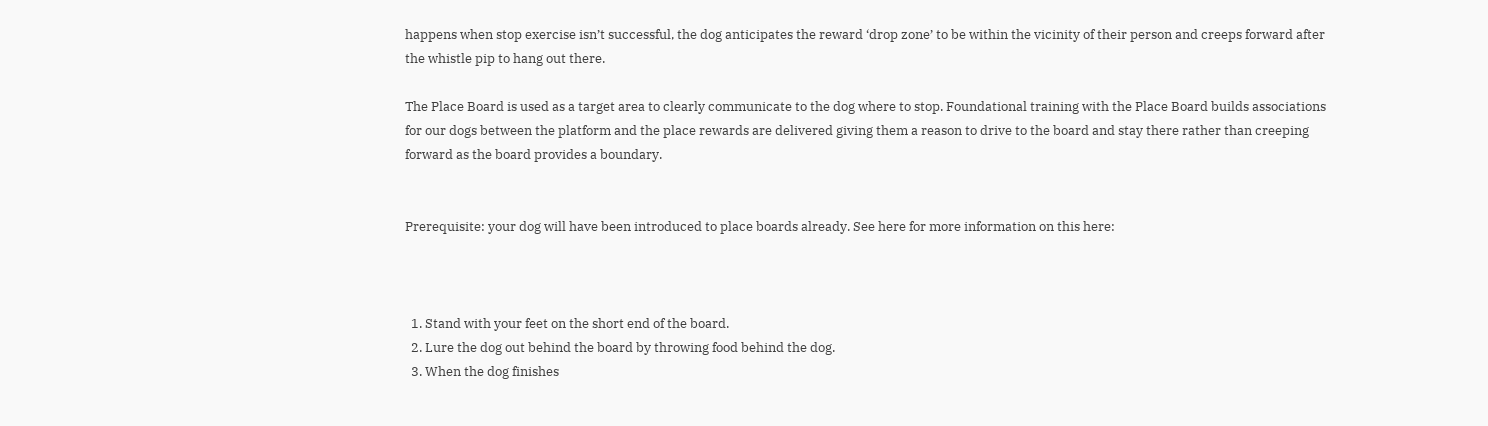happens when stop exercise isn’t successful, the dog anticipates the reward ‘drop zone’ to be within the vicinity of their person and creeps forward after the whistle pip to hang out there.

The Place Board is used as a target area to clearly communicate to the dog where to stop. Foundational training with the Place Board builds associations for our dogs between the platform and the place rewards are delivered giving them a reason to drive to the board and stay there rather than creeping forward as the board provides a boundary.


Prerequisite: your dog will have been introduced to place boards already. See here for more information on this here:



  1. Stand with your feet on the short end of the board.
  2. Lure the dog out behind the board by throwing food behind the dog.
  3. When the dog finishes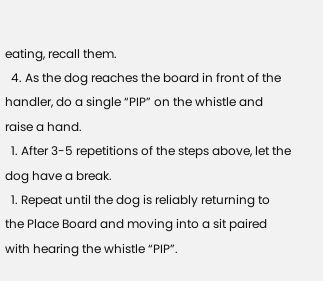eating, recall them.
  4. As the dog reaches the board in front of the handler, do a single “PIP” on the whistle and raise a hand.
  1. After 3-5 repetitions of the steps above, let the dog have a break.
  1. Repeat until the dog is reliably returning to the Place Board and moving into a sit paired with hearing the whistle “PIP”.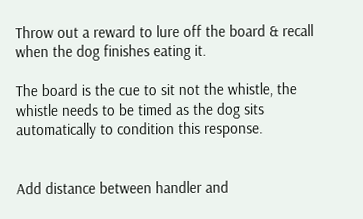Throw out a reward to lure off the board & recall when the dog finishes eating it.

The board is the cue to sit not the whistle, the whistle needs to be timed as the dog sits automatically to condition this response.


Add distance between handler and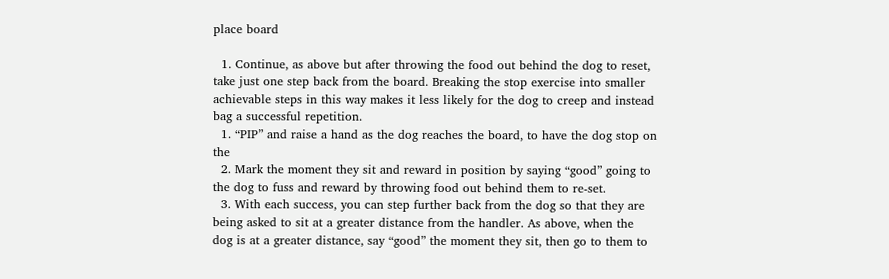place board

  1. Continue, as above but after throwing the food out behind the dog to reset, take just one step back from the board. Breaking the stop exercise into smaller achievable steps in this way makes it less likely for the dog to creep and instead bag a successful repetition.
  1. “PIP” and raise a hand as the dog reaches the board, to have the dog stop on the
  2. Mark the moment they sit and reward in position by saying “good” going to the dog to fuss and reward by throwing food out behind them to re-set.
  3. With each success, you can step further back from the dog so that they are being asked to sit at a greater distance from the handler. As above, when the dog is at a greater distance, say “good” the moment they sit, then go to them to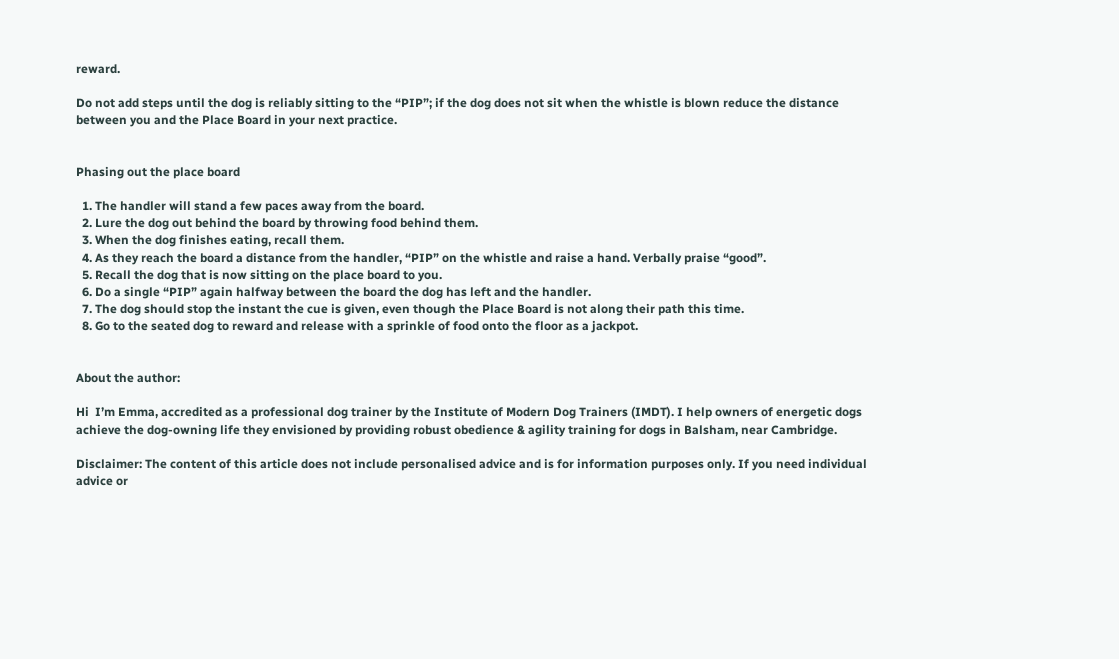reward.

Do not add steps until the dog is reliably sitting to the “PIP”; if the dog does not sit when the whistle is blown reduce the distance between you and the Place Board in your next practice.


Phasing out the place board

  1. The handler will stand a few paces away from the board.
  2. Lure the dog out behind the board by throwing food behind them.
  3. When the dog finishes eating, recall them.
  4. As they reach the board a distance from the handler, “PIP” on the whistle and raise a hand. Verbally praise “good”.
  5. Recall the dog that is now sitting on the place board to you.
  6. Do a single “PIP” again halfway between the board the dog has left and the handler.
  7. The dog should stop the instant the cue is given, even though the Place Board is not along their path this time.
  8. Go to the seated dog to reward and release with a sprinkle of food onto the floor as a jackpot.


About the author:

Hi  I’m Emma, accredited as a professional dog trainer by the Institute of Modern Dog Trainers (IMDT). I help owners of energetic dogs achieve the dog-owning life they envisioned by providing robust obedience & agility training for dogs in Balsham, near Cambridge.

Disclaimer: The content of this article does not include personalised advice and is for information purposes only. If you need individual advice or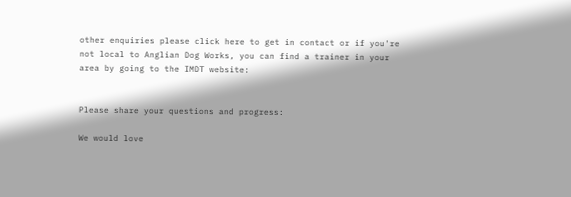other enquiries please click here to get in contact or if you're not local to Anglian Dog Works, you can find a trainer in your area by going to the IMDT website:


Please share your questions and progress:

We would love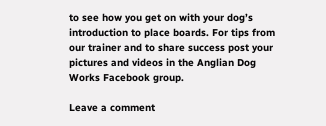to see how you get on with your dog’s introduction to place boards. For tips from our trainer and to share success post your pictures and videos in the Anglian Dog Works Facebook group.

Leave a comment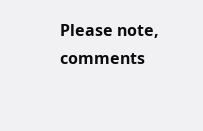Please note, comments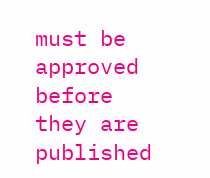must be approved before they are published